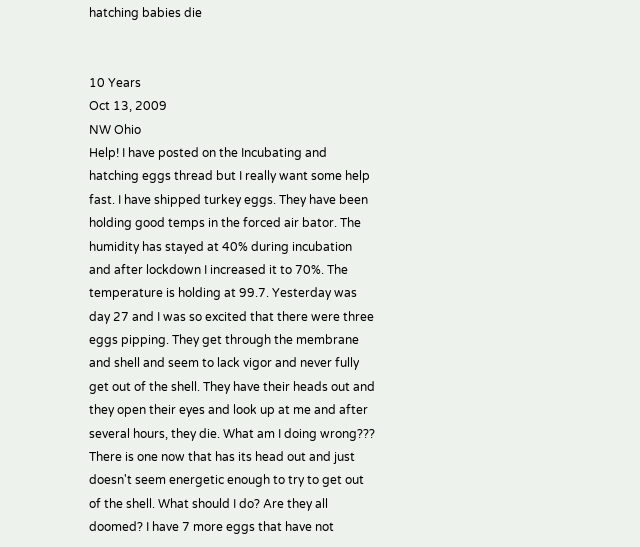hatching babies die


10 Years
Oct 13, 2009
NW Ohio
Help! I have posted on the Incubating and hatching eggs thread but I really want some help fast. I have shipped turkey eggs. They have been holding good temps in the forced air bator. The humidity has stayed at 40% during incubation and after lockdown I increased it to 70%. The temperature is holding at 99.7. Yesterday was day 27 and I was so excited that there were three eggs pipping. They get through the membrane and shell and seem to lack vigor and never fully get out of the shell. They have their heads out and they open their eyes and look up at me and after several hours, they die. What am I doing wrong??? There is one now that has its head out and just doesn't seem energetic enough to try to get out of the shell. What should I do? Are they all doomed? I have 7 more eggs that have not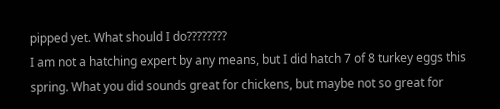pipped yet. What should I do????????
I am not a hatching expert by any means, but I did hatch 7 of 8 turkey eggs this spring. What you did sounds great for chickens, but maybe not so great for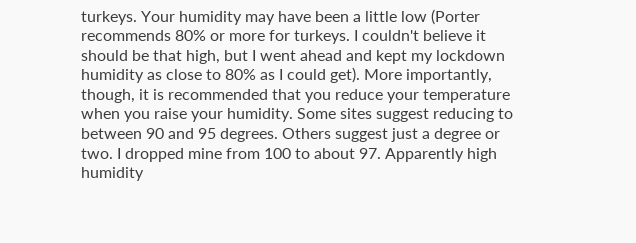turkeys. Your humidity may have been a little low (Porter recommends 80% or more for turkeys. I couldn't believe it should be that high, but I went ahead and kept my lockdown humidity as close to 80% as I could get). More importantly, though, it is recommended that you reduce your temperature when you raise your humidity. Some sites suggest reducing to between 90 and 95 degrees. Others suggest just a degree or two. I dropped mine from 100 to about 97. Apparently high humidity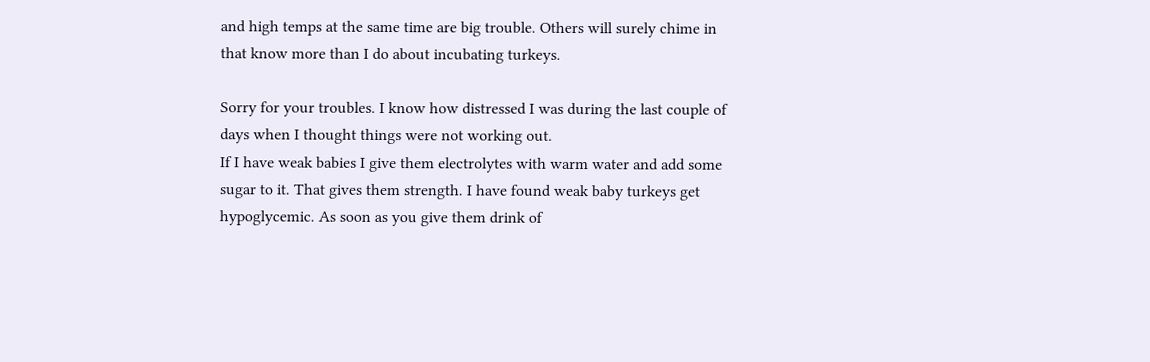and high temps at the same time are big trouble. Others will surely chime in that know more than I do about incubating turkeys.

Sorry for your troubles. I know how distressed I was during the last couple of days when I thought things were not working out.
If I have weak babies I give them electrolytes with warm water and add some sugar to it. That gives them strength. I have found weak baby turkeys get hypoglycemic. As soon as you give them drink of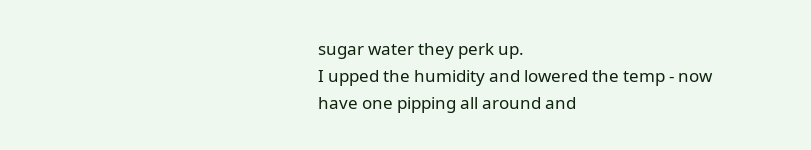sugar water they perk up.
I upped the humidity and lowered the temp - now have one pipping all around and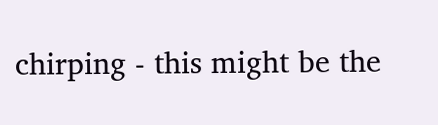chirping - this might be the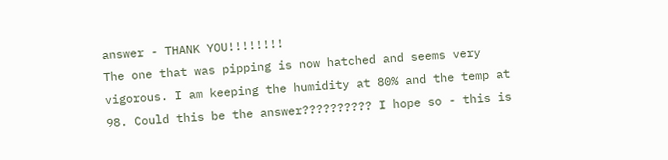answer - THANK YOU!!!!!!!!
The one that was pipping is now hatched and seems very vigorous. I am keeping the humidity at 80% and the temp at 98. Could this be the answer?????????? I hope so - this is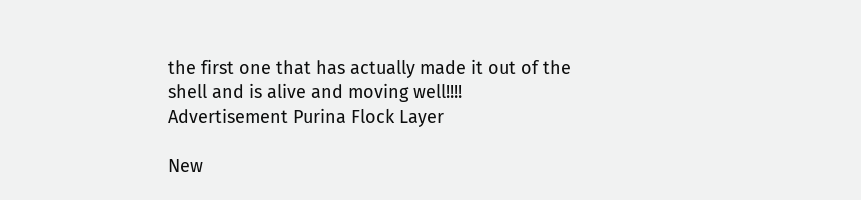the first one that has actually made it out of the shell and is alive and moving well!!!!
Advertisement Purina Flock Layer

New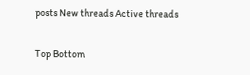posts New threads Active threads

Top Bottom